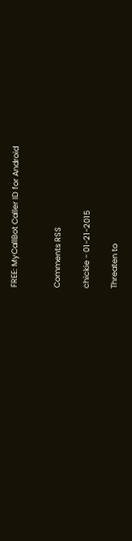FREE: MyCallBot Caller ID for Android


Comments RSS

chickie - 01-21-2015

Threaten to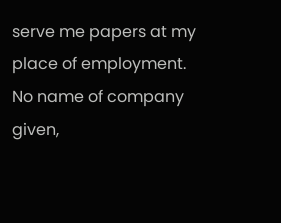serve me papers at my place of employment. No name of company given,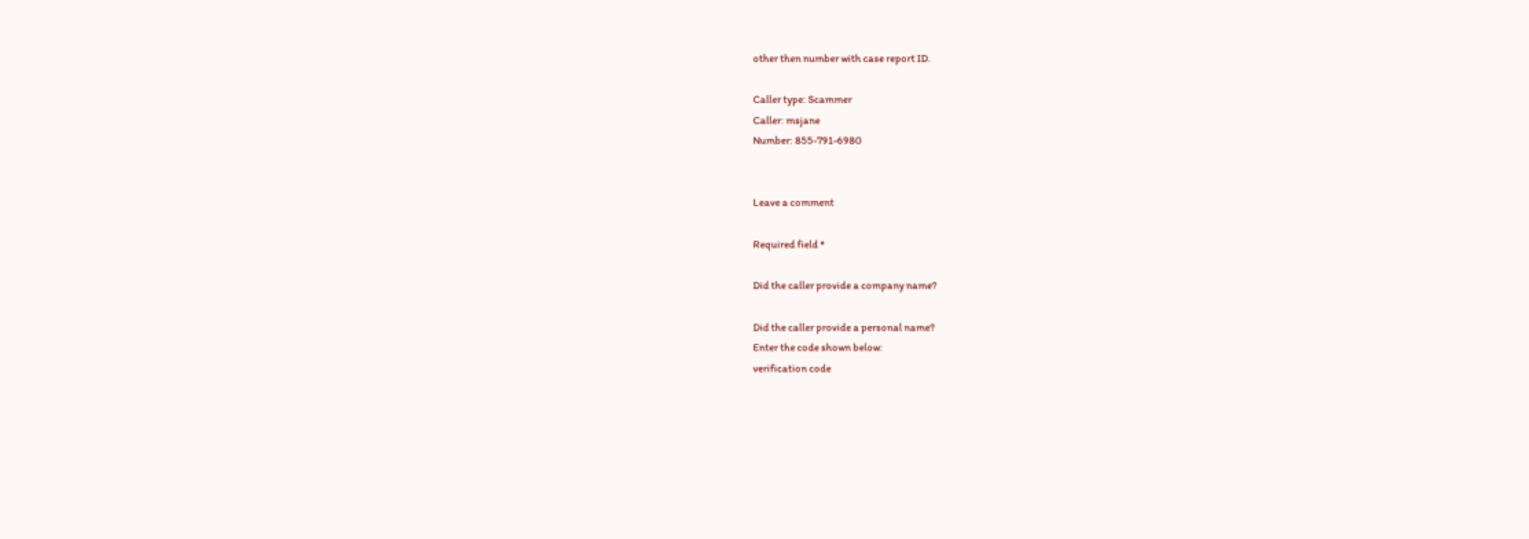other then number with case report ID.

Caller type: Scammer
Caller: msjane
Number: 855-791-6980


Leave a comment

Required field *

Did the caller provide a company name?

Did the caller provide a personal name?
Enter the code shown below:
verification code